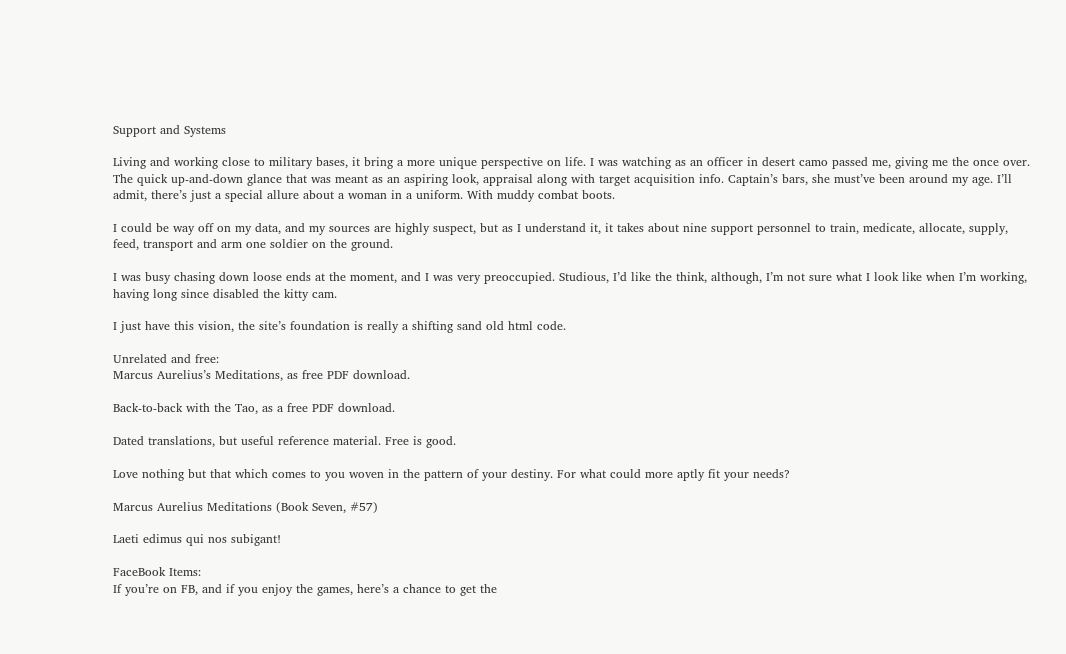Support and Systems

Living and working close to military bases, it bring a more unique perspective on life. I was watching as an officer in desert camo passed me, giving me the once over. The quick up-and-down glance that was meant as an aspiring look, appraisal along with target acquisition info. Captain’s bars, she must’ve been around my age. I’ll admit, there’s just a special allure about a woman in a uniform. With muddy combat boots.

I could be way off on my data, and my sources are highly suspect, but as I understand it, it takes about nine support personnel to train, medicate, allocate, supply, feed, transport and arm one soldier on the ground.

I was busy chasing down loose ends at the moment, and I was very preoccupied. Studious, I’d like the think, although, I’m not sure what I look like when I’m working, having long since disabled the kitty cam.

I just have this vision, the site’s foundation is really a shifting sand old html code.

Unrelated and free:
Marcus Aurelius’s Meditations, as free PDF download.

Back-to-back with the Tao, as a free PDF download.

Dated translations, but useful reference material. Free is good.

Love nothing but that which comes to you woven in the pattern of your destiny. For what could more aptly fit your needs?

Marcus Aurelius Meditations (Book Seven, #57)

Laeti edimus qui nos subigant!

FaceBook Items:
If you’re on FB, and if you enjoy the games, here’s a chance to get the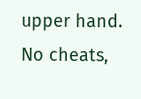upper hand. No cheats,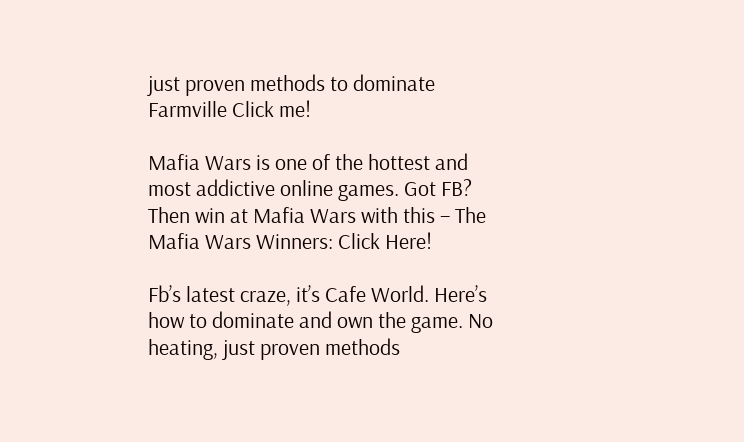just proven methods to dominate Farmville Click me!

Mafia Wars is one of the hottest and most addictive online games. Got FB? Then win at Mafia Wars with this – The Mafia Wars Winners: Click Here!

Fb’s latest craze, it’s Cafe World. Here’s how to dominate and own the game. No heating, just proven methods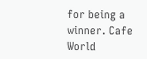for being a winner. Cafe World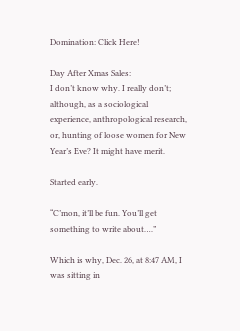Domination: Click Here!

Day After Xmas Sales:
I don’t know why. I really don’t; although, as a sociological experience, anthropological research, or, hunting of loose women for New Year’s Eve? It might have merit.

Started early.

“C’mon, it’ll be fun. You’ll get something to write about….”

Which is why, Dec. 26, at 8:47 AM, I was sitting in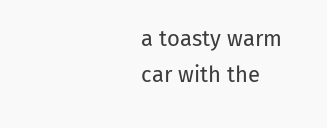a toasty warm car with the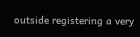outside registering a very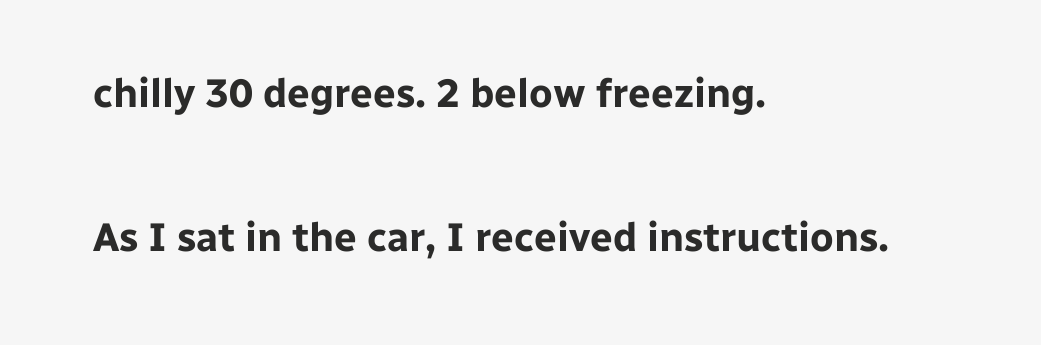chilly 30 degrees. 2 below freezing.

As I sat in the car, I received instructions.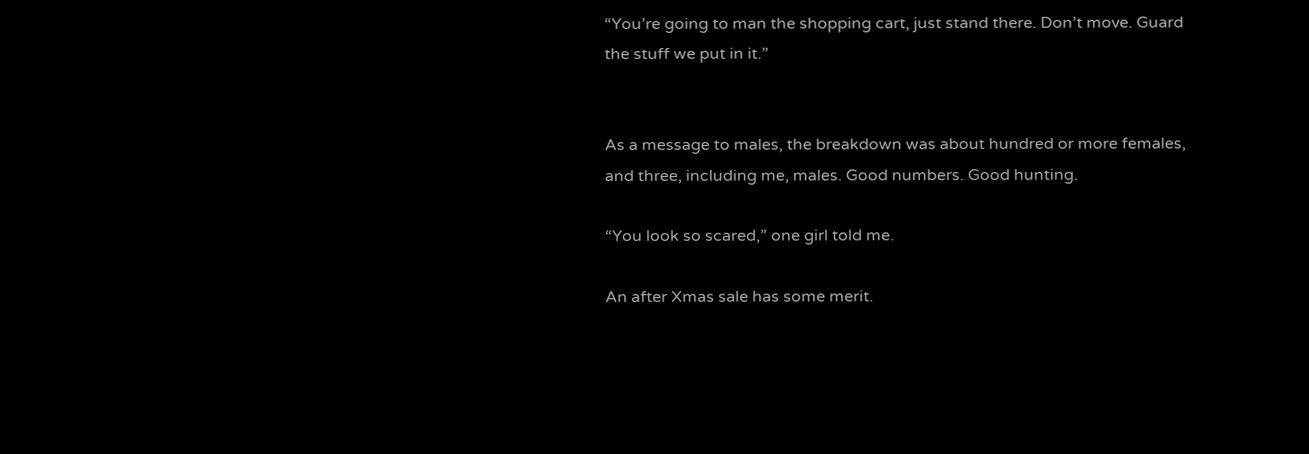“You’re going to man the shopping cart, just stand there. Don’t move. Guard the stuff we put in it.”


As a message to males, the breakdown was about hundred or more females, and three, including me, males. Good numbers. Good hunting.

“You look so scared,” one girl told me.

An after Xmas sale has some merit.